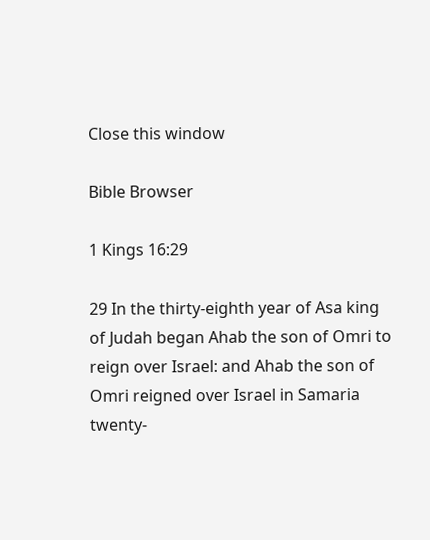Close this window

Bible Browser

1 Kings 16:29

29 In the thirty-eighth year of Asa king of Judah began Ahab the son of Omri to reign over Israel: and Ahab the son of Omri reigned over Israel in Samaria twenty-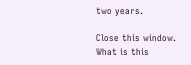two years.

Close this window.
What is this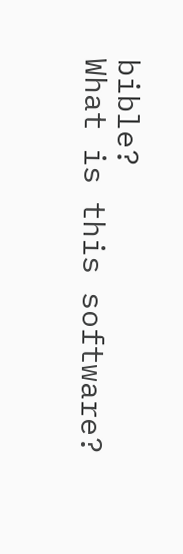bible?
What is this software?